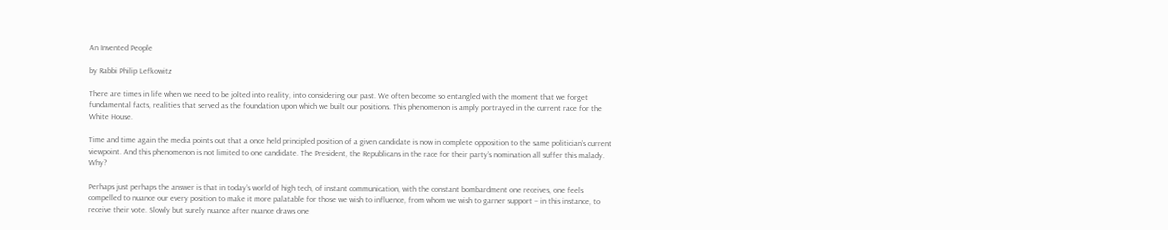An Invented People

by Rabbi Philip Lefkowitz

There are times in life when we need to be jolted into reality, into considering our past. We often become so entangled with the moment that we forget fundamental facts, realities that served as the foundation upon which we built our positions. This phenomenon is amply portrayed in the current race for the White House.

Time and time again the media points out that a once held principled position of a given candidate is now in complete opposition to the same politician’s current viewpoint. And this phenomenon is not limited to one candidate. The President, the Republicans in the race for their party’s nomination all suffer this malady. Why?

Perhaps just perhaps the answer is that in today’s world of high tech, of instant communication, with the constant bombardment one receives, one feels compelled to nuance our every position to make it more palatable for those we wish to influence, from whom we wish to garner support – in this instance, to receive their vote. Slowly but surely nuance after nuance draws one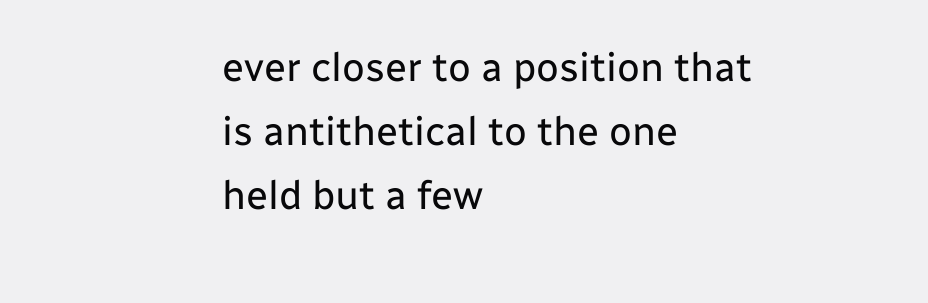ever closer to a position that is antithetical to the one held but a few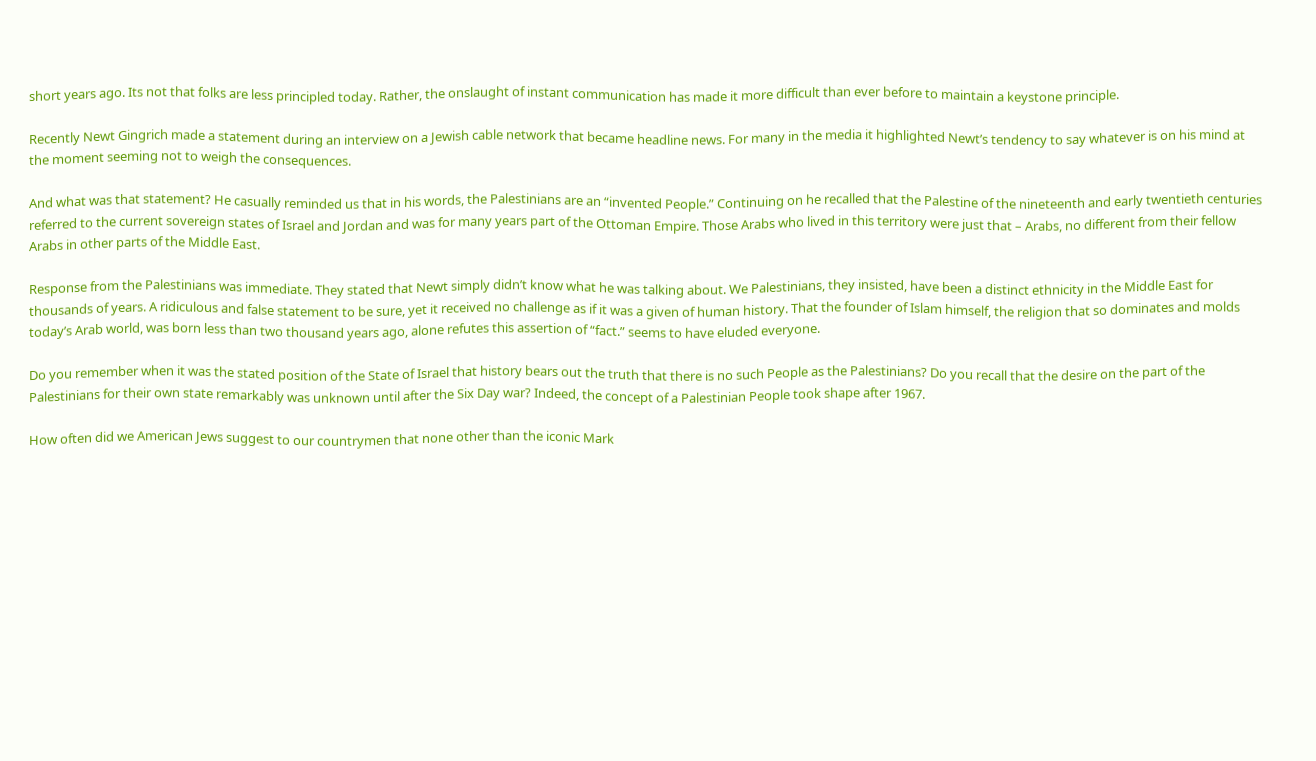short years ago. Its not that folks are less principled today. Rather, the onslaught of instant communication has made it more difficult than ever before to maintain a keystone principle.

Recently Newt Gingrich made a statement during an interview on a Jewish cable network that became headline news. For many in the media it highlighted Newt’s tendency to say whatever is on his mind at the moment seeming not to weigh the consequences.

And what was that statement? He casually reminded us that in his words, the Palestinians are an “invented People.” Continuing on he recalled that the Palestine of the nineteenth and early twentieth centuries referred to the current sovereign states of Israel and Jordan and was for many years part of the Ottoman Empire. Those Arabs who lived in this territory were just that – Arabs, no different from their fellow Arabs in other parts of the Middle East.

Response from the Palestinians was immediate. They stated that Newt simply didn’t know what he was talking about. We Palestinians, they insisted, have been a distinct ethnicity in the Middle East for thousands of years. A ridiculous and false statement to be sure, yet it received no challenge as if it was a given of human history. That the founder of Islam himself, the religion that so dominates and molds today’s Arab world, was born less than two thousand years ago, alone refutes this assertion of “fact.” seems to have eluded everyone.

Do you remember when it was the stated position of the State of Israel that history bears out the truth that there is no such People as the Palestinians? Do you recall that the desire on the part of the Palestinians for their own state remarkably was unknown until after the Six Day war? Indeed, the concept of a Palestinian People took shape after 1967.

How often did we American Jews suggest to our countrymen that none other than the iconic Mark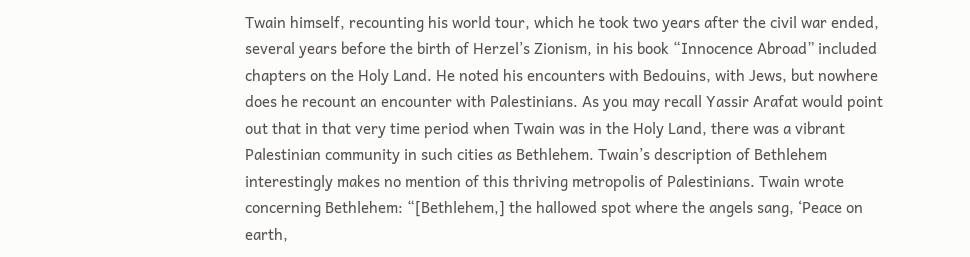Twain himself, recounting his world tour, which he took two years after the civil war ended, several years before the birth of Herzel’s Zionism, in his book “Innocence Abroad” included chapters on the Holy Land. He noted his encounters with Bedouins, with Jews, but nowhere does he recount an encounter with Palestinians. As you may recall Yassir Arafat would point out that in that very time period when Twain was in the Holy Land, there was a vibrant Palestinian community in such cities as Bethlehem. Twain’s description of Bethlehem interestingly makes no mention of this thriving metropolis of Palestinians. Twain wrote concerning Bethlehem: “[Bethlehem,] the hallowed spot where the angels sang, ‘Peace on earth,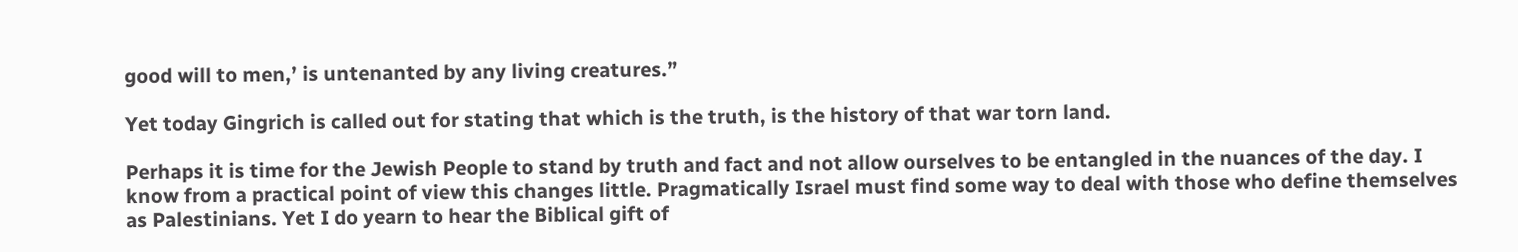good will to men,’ is untenanted by any living creatures.”

Yet today Gingrich is called out for stating that which is the truth, is the history of that war torn land.

Perhaps it is time for the Jewish People to stand by truth and fact and not allow ourselves to be entangled in the nuances of the day. I know from a practical point of view this changes little. Pragmatically Israel must find some way to deal with those who define themselves as Palestinians. Yet I do yearn to hear the Biblical gift of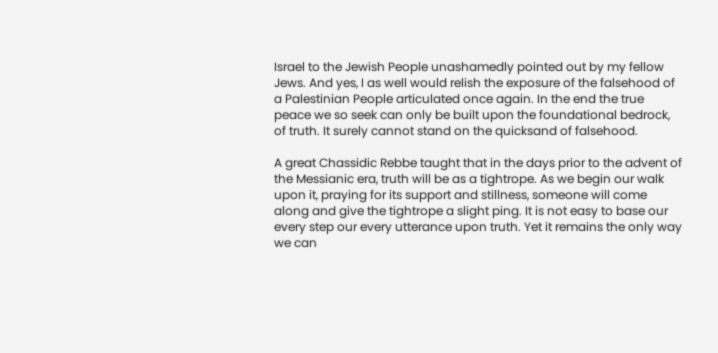Israel to the Jewish People unashamedly pointed out by my fellow Jews. And yes, I as well would relish the exposure of the falsehood of a Palestinian People articulated once again. In the end the true peace we so seek can only be built upon the foundational bedrock, of truth. It surely cannot stand on the quicksand of falsehood.

A great Chassidic Rebbe taught that in the days prior to the advent of the Messianic era, truth will be as a tightrope. As we begin our walk upon it, praying for its support and stillness, someone will come along and give the tightrope a slight ping. It is not easy to base our every step our every utterance upon truth. Yet it remains the only way we can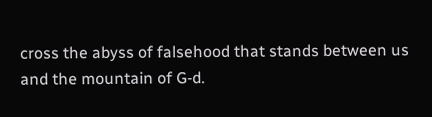cross the abyss of falsehood that stands between us and the mountain of G‑d.